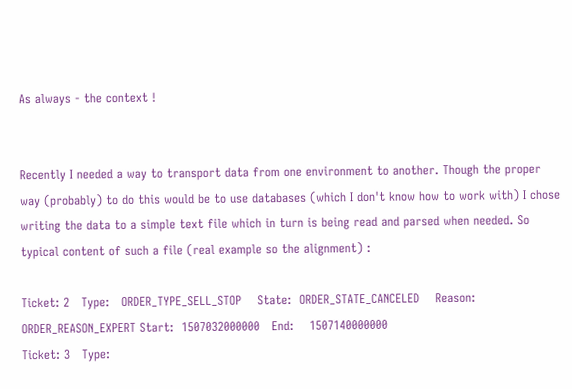As always - the context !


Recently I needed a way to transport data from one environment to another. Though the proper way (probably) to do this would be to use databases (which I don't know how to work with) I chose writing the data to a simple text file which in turn is being read and parsed when needed. So typical content of such a file (real example so the alignment) :

Ticket: 2   Type:   ORDER_TYPE_SELL_STOP    State:  ORDER_STATE_CANCELED    Reason: ORDER_REASON_EXPERT Start:  1507032000000   End:    1507140000000
Ticket: 3   Type: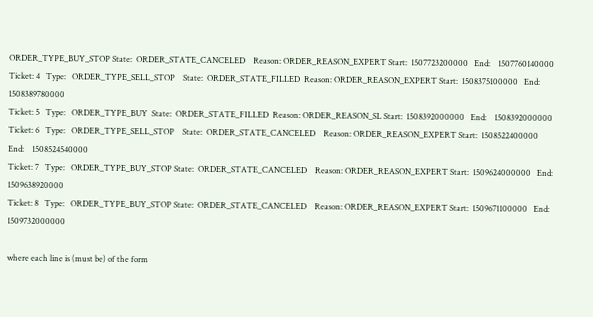ORDER_TYPE_BUY_STOP State:  ORDER_STATE_CANCELED    Reason: ORDER_REASON_EXPERT Start:  1507723200000   End:    1507760140000
Ticket: 4   Type:   ORDER_TYPE_SELL_STOP    State:  ORDER_STATE_FILLED  Reason: ORDER_REASON_EXPERT Start:  1508375100000   End:    1508389780000
Ticket: 5   Type:   ORDER_TYPE_BUY  State:  ORDER_STATE_FILLED  Reason: ORDER_REASON_SL Start:  1508392000000   End:    1508392000000
Ticket: 6   Type:   ORDER_TYPE_SELL_STOP    State:  ORDER_STATE_CANCELED    Reason: ORDER_REASON_EXPERT Start:  1508522400000   End:    1508524540000
Ticket: 7   Type:   ORDER_TYPE_BUY_STOP State:  ORDER_STATE_CANCELED    Reason: ORDER_REASON_EXPERT Start:  1509624000000   End:    1509638920000
Ticket: 8   Type:   ORDER_TYPE_BUY_STOP State:  ORDER_STATE_CANCELED    Reason: ORDER_REASON_EXPERT Start:  1509671100000   End:    1509732000000

where each line is (must be) of the form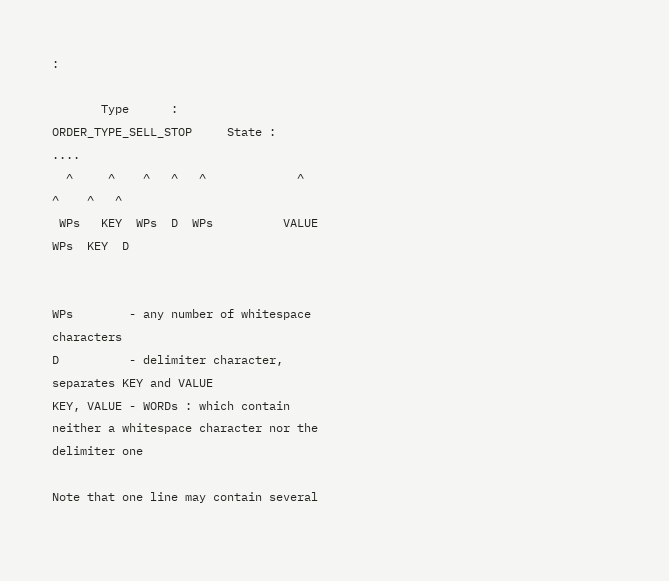:

       Type      :      ORDER_TYPE_SELL_STOP     State :     ....
  ^     ^    ^   ^   ^             ^          ^    ^   ^
 WPs   KEY  WPs  D  WPs          VALUE       WPs  KEY  D


WPs        - any number of whitespace characters
D          - delimiter character, separates KEY and VALUE
KEY, VALUE - WORDs : which contain neither a whitespace character nor the delimiter one

Note that one line may contain several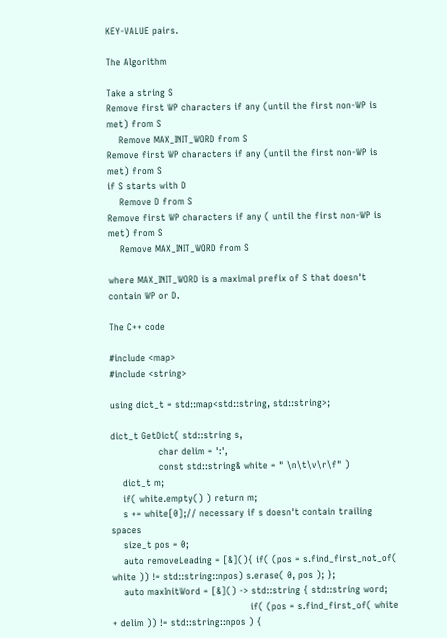KEY-VALUE pairs.

The Algorithm

Take a string S
Remove first WP characters if any (until the first non-WP is met) from S
    Remove MAX_INIT_WORD from S
Remove first WP characters if any (until the first non-WP is met) from S
if S starts with D
    Remove D from S
Remove first WP characters if any ( until the first non-WP is met) from S
    Remove MAX_INIT_WORD from S

where MAX_INIT_WORD is a maximal prefix of S that doesn't contain WP or D.

The C++ code

#include <map>
#include <string>

using dict_t = std::map<std::string, std::string>;

dict_t GetDict( std::string s,
                char delim = ':',
                const std::string& white = " \n\t\v\r\f" )
    dict_t m;
    if( white.empty() ) return m;
    s += white[0];// necessary if s doesn't contain trailing spaces
    size_t pos = 0;
    auto removeLeading = [&](){ if( (pos = s.find_first_not_of( white )) != std::string::npos) s.erase( 0, pos ); };
    auto maxInitWord = [&]() -> std::string { std::string word;
                                              if( (pos = s.find_first_of( white + delim )) != std::string::npos ) {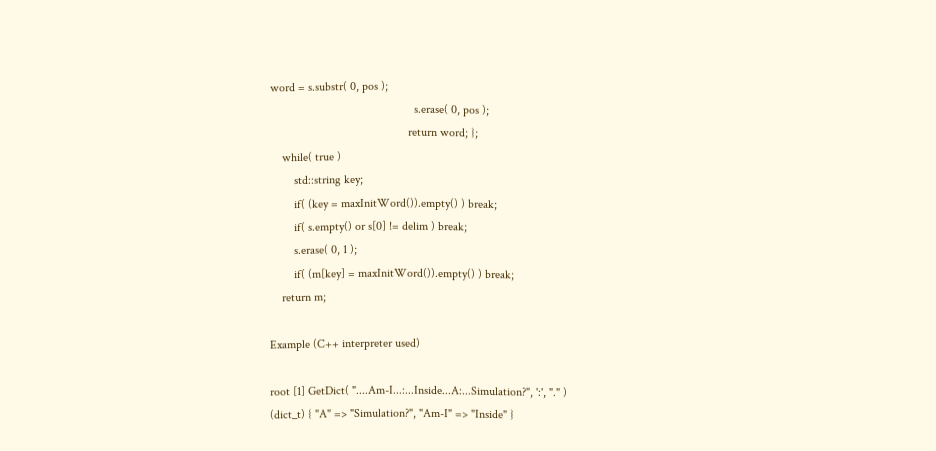word = s.substr( 0, pos );
                                                s.erase( 0, pos );
                                              return word; };
    while( true )
        std::string key;
        if( (key = maxInitWord()).empty() ) break;
        if( s.empty() or s[0] != delim ) break;
        s.erase( 0, 1 );
        if( (m[key] = maxInitWord()).empty() ) break;
    return m;

Example (C++ interpreter used)

root [1] GetDict( "....Am-I...:...Inside...A:...Simulation?", ':', "." )
(dict_t) { "A" => "Simulation?", "Am-I" => "Inside" }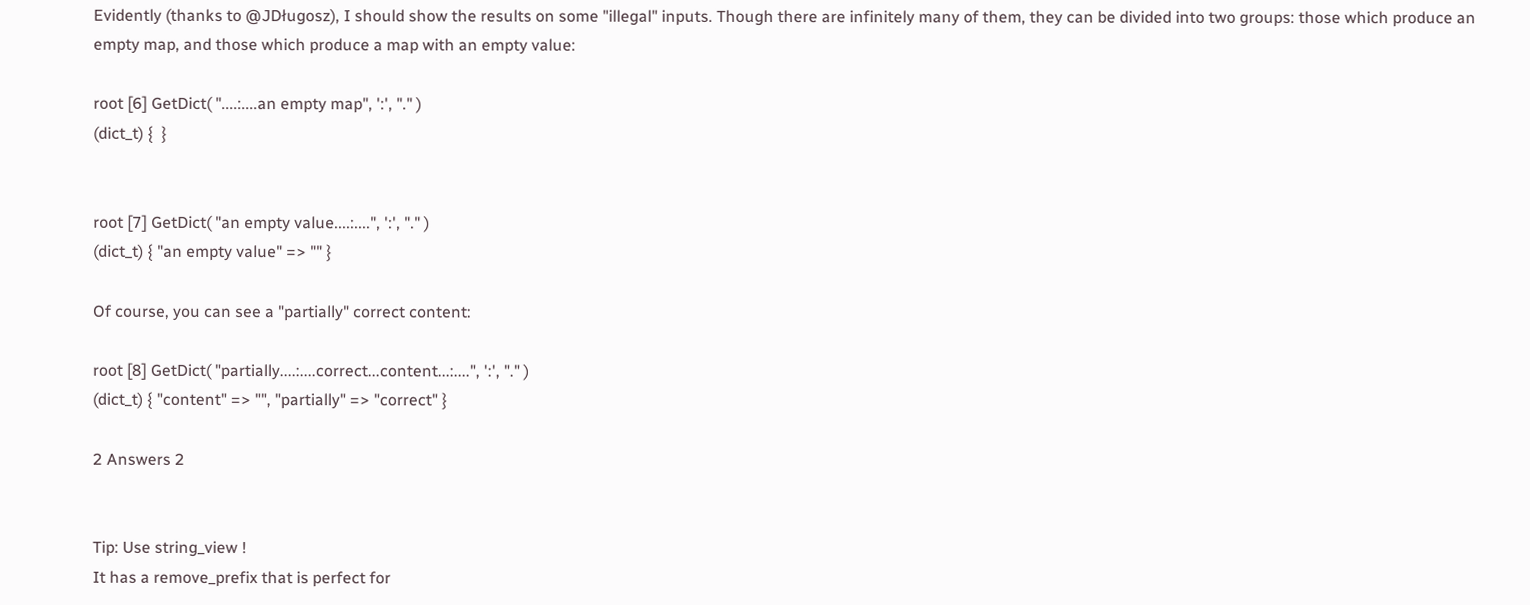Evidently (thanks to @JDługosz), I should show the results on some "illegal" inputs. Though there are infinitely many of them, they can be divided into two groups: those which produce an empty map, and those which produce a map with an empty value:

root [6] GetDict( "....:....an empty map", ':', "." )
(dict_t) {  }


root [7] GetDict( "an empty value....:....", ':', "." )
(dict_t) { "an empty value" => "" }

Of course, you can see a "partially" correct content:

root [8] GetDict( "partially....:....correct...content...:....", ':', "." )
(dict_t) { "content" => "", "partially" => "correct" }

2 Answers 2


Tip: Use string_view !
It has a remove_prefix that is perfect for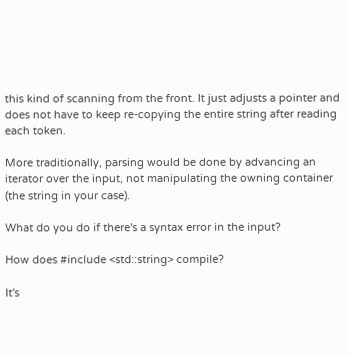this kind of scanning from the front. It just adjusts a pointer and does not have to keep re-copying the entire string after reading each token.

More traditionally, parsing would be done by advancing an iterator over the input, not manipulating the owning container (the string in your case).

What do you do if there's a syntax error in the input?

How does #include <std::string> compile?

It's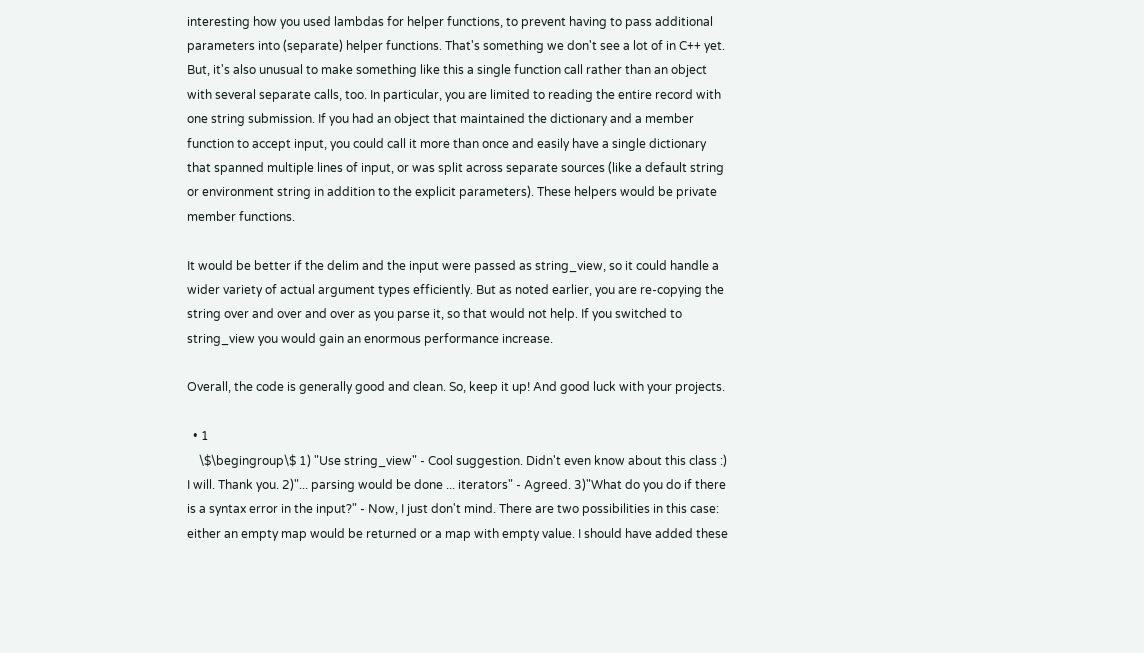interesting how you used lambdas for helper functions, to prevent having to pass additional parameters into (separate) helper functions. That's something we don't see a lot of in C++ yet. But, it's also unusual to make something like this a single function call rather than an object with several separate calls, too. In particular, you are limited to reading the entire record with one string submission. If you had an object that maintained the dictionary and a member function to accept input, you could call it more than once and easily have a single dictionary that spanned multiple lines of input, or was split across separate sources (like a default string or environment string in addition to the explicit parameters). These helpers would be private member functions.

It would be better if the delim and the input were passed as string_view, so it could handle a wider variety of actual argument types efficiently. But as noted earlier, you are re-copying the string over and over and over as you parse it, so that would not help. If you switched to string_view you would gain an enormous performance increase.

Overall, the code is generally good and clean. So, keep it up! And good luck with your projects.

  • 1
    \$\begingroup\$ 1) "Use string_view" - Cool suggestion. Didn't even know about this class :) I will. Thank you. 2)"... parsing would be done ... iterators" - Agreed. 3)"What do you do if there is a syntax error in the input?" - Now, I just don't mind. There are two possibilities in this case: either an empty map would be returned or a map with empty value. I should have added these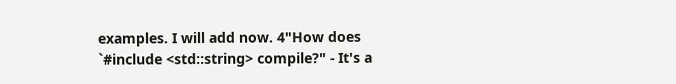examples. I will add now. 4"How does `#include <std::string> compile?" - It's a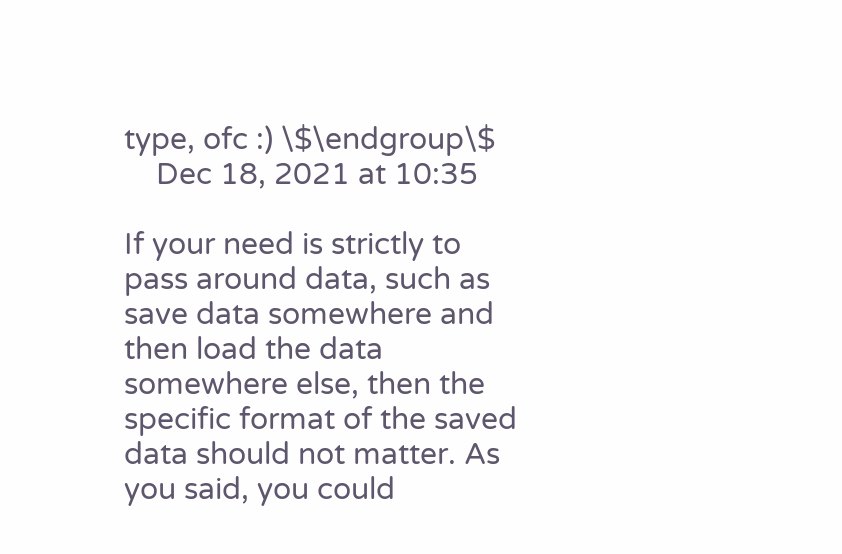type, ofc :) \$\endgroup\$
    Dec 18, 2021 at 10:35

If your need is strictly to pass around data, such as save data somewhere and then load the data somewhere else, then the specific format of the saved data should not matter. As you said, you could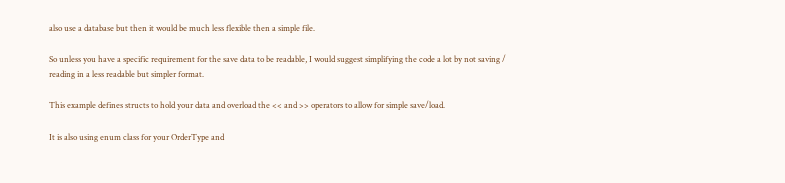also use a database but then it would be much less flexible then a simple file.

So unless you have a specific requirement for the save data to be readable, I would suggest simplifying the code a lot by not saving / reading in a less readable but simpler format.

This example defines structs to hold your data and overload the << and >> operators to allow for simple save/load.

It is also using enum class for your OrderType and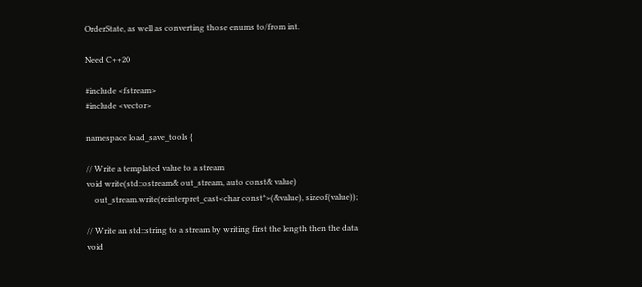OrderState, as well as converting those enums to/from int.

Need C++20

#include <fstream>
#include <vector>

namespace load_save_tools {

// Write a templated value to a stream
void write(std::ostream& out_stream, auto const& value)
    out_stream.write(reinterpret_cast<char const*>(&value), sizeof(value));

// Write an std::string to a stream by writing first the length then the data
void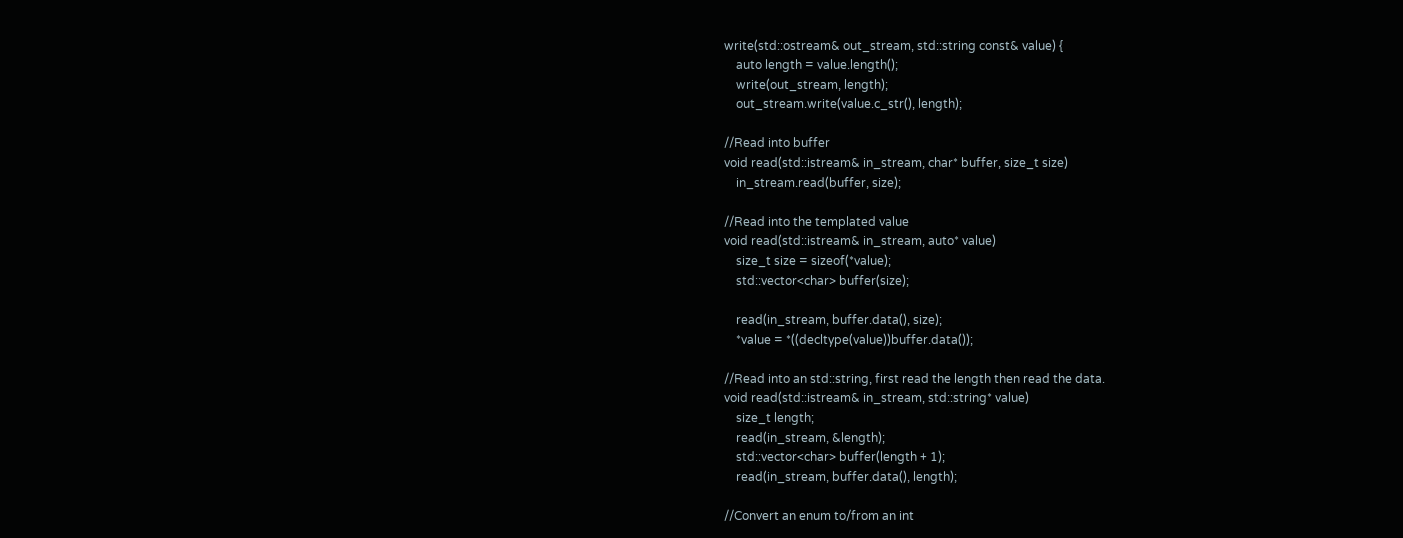write(std::ostream& out_stream, std::string const& value) {
    auto length = value.length();
    write(out_stream, length);
    out_stream.write(value.c_str(), length);

//Read into buffer
void read(std::istream& in_stream, char* buffer, size_t size)
    in_stream.read(buffer, size);

//Read into the templated value
void read(std::istream& in_stream, auto* value)
    size_t size = sizeof(*value);
    std::vector<char> buffer(size);

    read(in_stream, buffer.data(), size);
    *value = *((decltype(value))buffer.data());

//Read into an std::string, first read the length then read the data.
void read(std::istream& in_stream, std::string* value)
    size_t length;
    read(in_stream, &length);
    std::vector<char> buffer(length + 1);
    read(in_stream, buffer.data(), length);

//Convert an enum to/from an int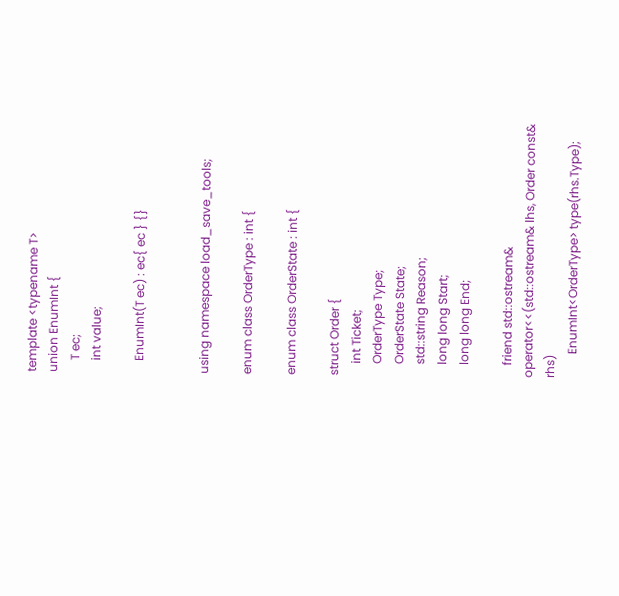template <typename T>
union EnumInt {
    T ec;
    int value;

    EnumInt(T ec) : ec{ ec } {}


using namespace load_save_tools;

enum class OrderType : int {

enum class OrderState : int {

struct Order {
    int Ticket;
    OrderType Type;
    OrderState State;
    std::string Reason;
    long long Start;
    long long End;

    friend std::ostream& operator<<(std::ostream& lhs, Order const& rhs)
        EnumInt<OrderType> type(rhs.Type);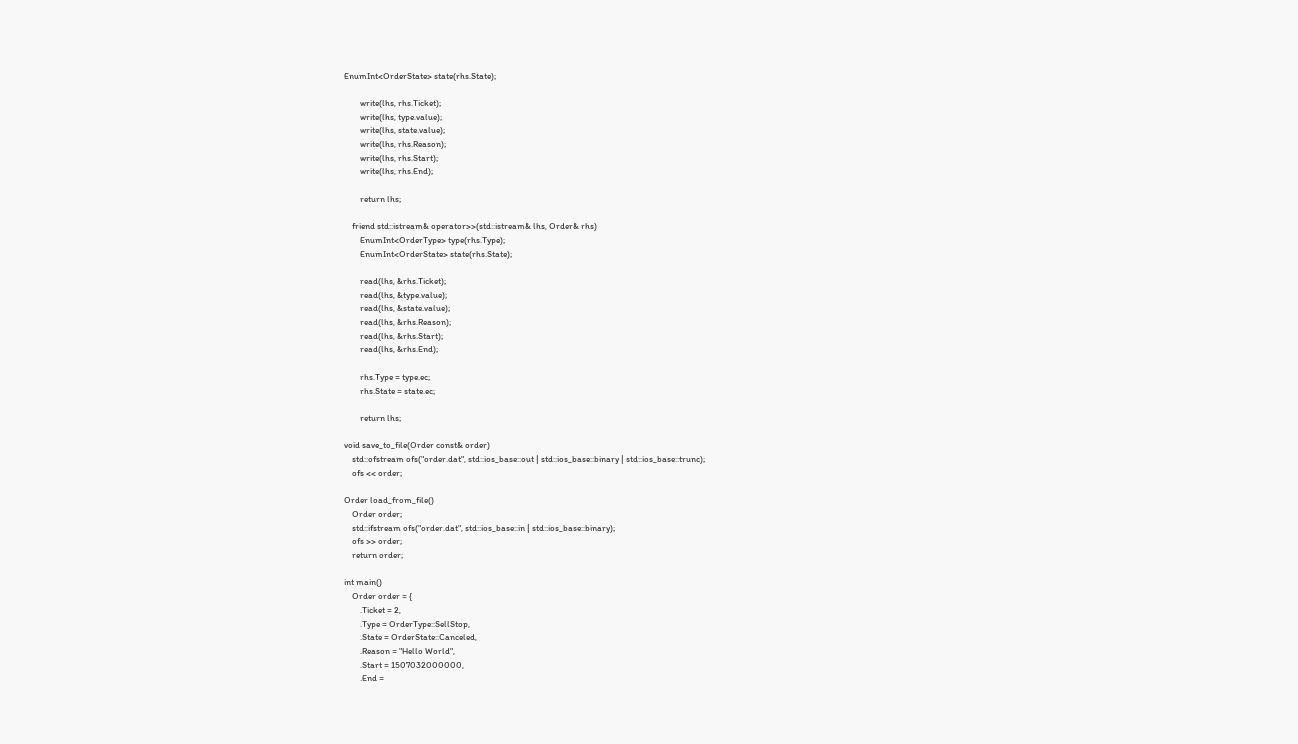EnumInt<OrderState> state(rhs.State);

        write(lhs, rhs.Ticket);
        write(lhs, type.value);
        write(lhs, state.value);
        write(lhs, rhs.Reason);
        write(lhs, rhs.Start);
        write(lhs, rhs.End);

        return lhs;

    friend std::istream& operator>>(std::istream& lhs, Order& rhs)
        EnumInt<OrderType> type(rhs.Type);
        EnumInt<OrderState> state(rhs.State);

        read(lhs, &rhs.Ticket);
        read(lhs, &type.value);
        read(lhs, &state.value);
        read(lhs, &rhs.Reason);
        read(lhs, &rhs.Start);
        read(lhs, &rhs.End);

        rhs.Type = type.ec;
        rhs.State = state.ec;

        return lhs;

void save_to_file(Order const& order)
    std::ofstream ofs("order.dat", std::ios_base::out | std::ios_base::binary | std::ios_base::trunc);
    ofs << order;

Order load_from_file()
    Order order;
    std::ifstream ofs("order.dat", std::ios_base::in | std::ios_base::binary);
    ofs >> order;
    return order;

int main()
    Order order = {
        .Ticket = 2,
        .Type = OrderType::SellStop,
        .State = OrderState::Canceled,
        .Reason = "Hello World",
        .Start = 1507032000000,
        .End =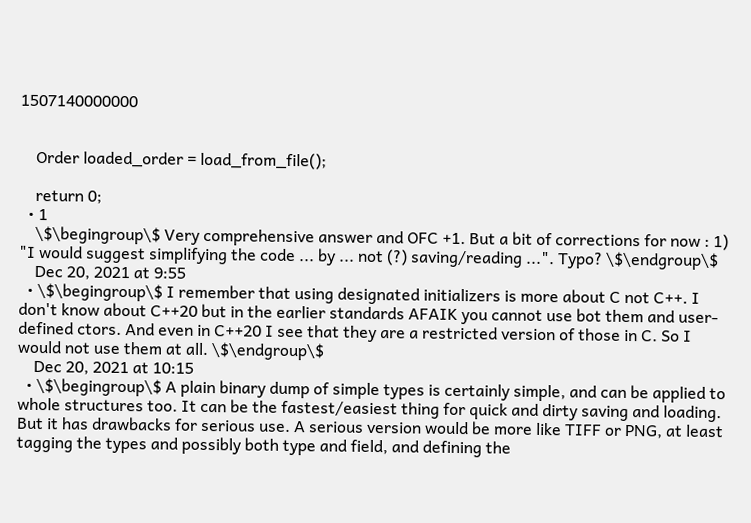1507140000000


    Order loaded_order = load_from_file();

    return 0;
  • 1
    \$\begingroup\$ Very comprehensive answer and OFC +1. But a bit of corrections for now : 1) "I would suggest simplifying the code ... by ... not (?) saving/reading ...". Typo? \$\endgroup\$
    Dec 20, 2021 at 9:55
  • \$\begingroup\$ I remember that using designated initializers is more about C not C++. I don't know about C++20 but in the earlier standards AFAIK you cannot use bot them and user-defined ctors. And even in C++20 I see that they are a restricted version of those in C. So I would not use them at all. \$\endgroup\$
    Dec 20, 2021 at 10:15
  • \$\begingroup\$ A plain binary dump of simple types is certainly simple, and can be applied to whole structures too. It can be the fastest/easiest thing for quick and dirty saving and loading. But it has drawbacks for serious use. A serious version would be more like TIFF or PNG, at least tagging the types and possibly both type and field, and defining the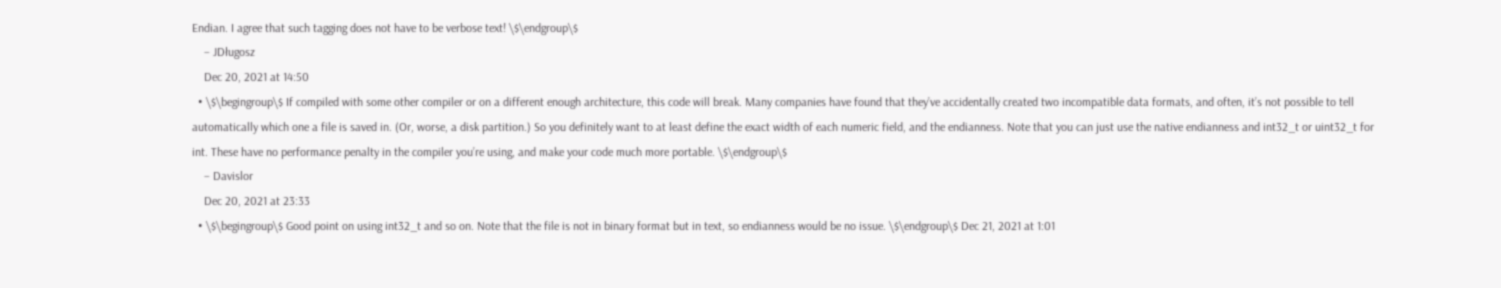Endian. I agree that such tagging does not have to be verbose text! \$\endgroup\$
    – JDługosz
    Dec 20, 2021 at 14:50
  • \$\begingroup\$ If compiled with some other compiler or on a different enough architecture, this code will break. Many companies have found that they’ve accidentally created two incompatible data formats, and often, it’s not possible to tell automatically which one a file is saved in. (Or, worse, a disk partition.) So you definitely want to at least define the exact width of each numeric field, and the endianness. Note that you can just use the native endianness and int32_t or uint32_t for int. These have no performance penalty in the compiler you’re using, and make your code much more portable. \$\endgroup\$
    – Davislor
    Dec 20, 2021 at 23:33
  • \$\begingroup\$ Good point on using int32_t and so on. Note that the file is not in binary format but in text, so endianness would be no issue. \$\endgroup\$ Dec 21, 2021 at 1:01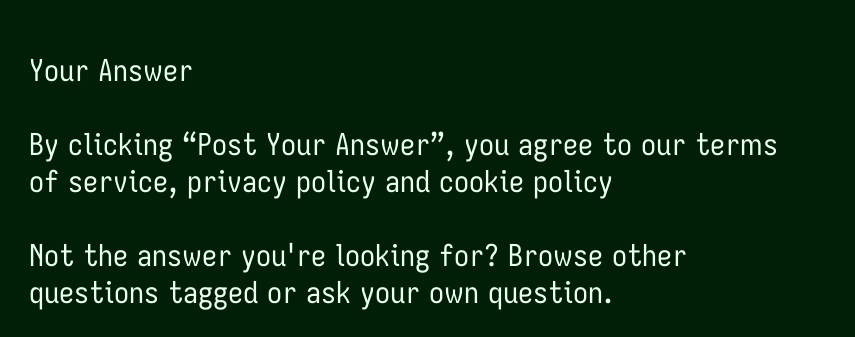Your Answer

By clicking “Post Your Answer”, you agree to our terms of service, privacy policy and cookie policy

Not the answer you're looking for? Browse other questions tagged or ask your own question.